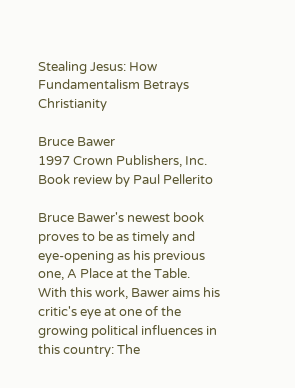Stealing Jesus: How Fundamentalism Betrays Christianity

Bruce Bawer
1997 Crown Publishers, Inc.
Book review by Paul Pellerito

Bruce Bawer's newest book proves to be as timely and eye-opening as his previous one, A Place at the Table. With this work, Bawer aims his critic's eye at one of the growing political influences in this country: The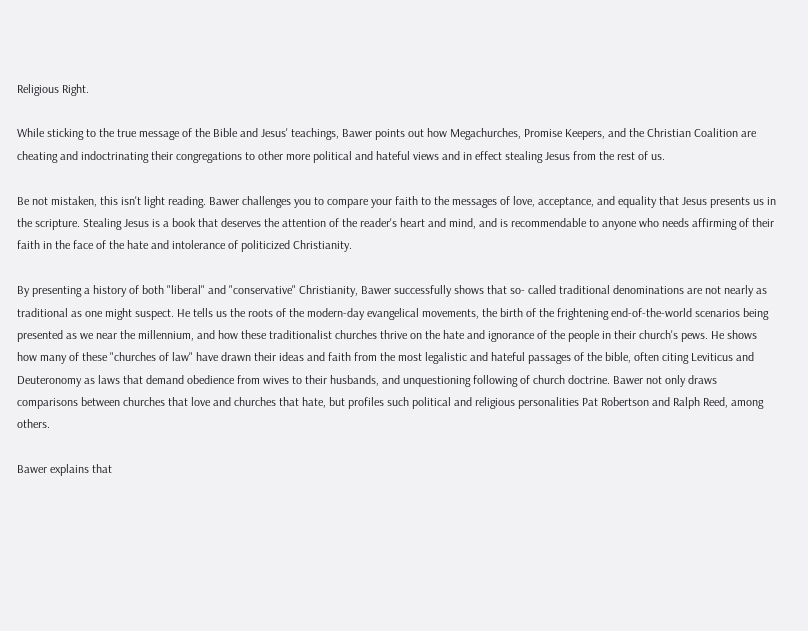Religious Right.

While sticking to the true message of the Bible and Jesus' teachings, Bawer points out how Megachurches, Promise Keepers, and the Christian Coalition are cheating and indoctrinating their congregations to other more political and hateful views and in effect stealing Jesus from the rest of us.

Be not mistaken, this isn't light reading. Bawer challenges you to compare your faith to the messages of love, acceptance, and equality that Jesus presents us in the scripture. Stealing Jesus is a book that deserves the attention of the reader's heart and mind, and is recommendable to anyone who needs affirming of their faith in the face of the hate and intolerance of politicized Christianity.

By presenting a history of both "liberal" and "conservative" Christianity, Bawer successfully shows that so- called traditional denominations are not nearly as traditional as one might suspect. He tells us the roots of the modern-day evangelical movements, the birth of the frightening end-of-the-world scenarios being presented as we near the millennium, and how these traditionalist churches thrive on the hate and ignorance of the people in their church's pews. He shows how many of these "churches of law" have drawn their ideas and faith from the most legalistic and hateful passages of the bible, often citing Leviticus and Deuteronomy as laws that demand obedience from wives to their husbands, and unquestioning following of church doctrine. Bawer not only draws comparisons between churches that love and churches that hate, but profiles such political and religious personalities Pat Robertson and Ralph Reed, among others.

Bawer explains that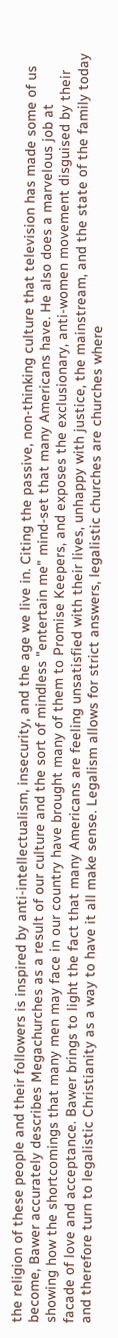the religion of these people and their followers is inspired by anti-intellectualism, insecurity, and the age we live in. Citing the passive, non-thinking culture that television has made some of us become, Bawer accurately describes Megachurches as a result of our culture and the sort of mindless "entertain me" mind-set that many Americans have. He also does a marvelous job at showing how the shortcomings that many men may face in our country have brought many of them to Promise Keepers, and exposes the exclusionary, anti-women movement disguised by their facade of love and acceptance. Bawer brings to light the fact that many Americans are feeling unsatisfied with their lives, unhappy with justice, the mainstream, and the state of the family today and therefore turn to legalistic Christianity as a way to have it all make sense. Legalism allows for strict answers, legalistic churches are churches where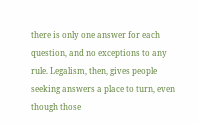there is only one answer for each question, and no exceptions to any rule. Legalism, then, gives people seeking answers a place to turn, even though those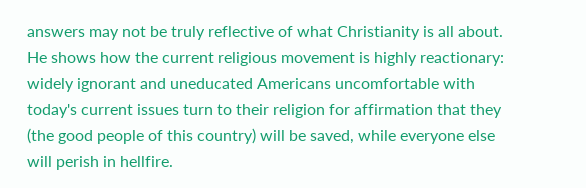answers may not be truly reflective of what Christianity is all about. He shows how the current religious movement is highly reactionary: widely ignorant and uneducated Americans uncomfortable with today's current issues turn to their religion for affirmation that they (the good people of this country) will be saved, while everyone else will perish in hellfire.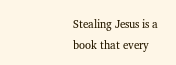Stealing Jesus is a book that every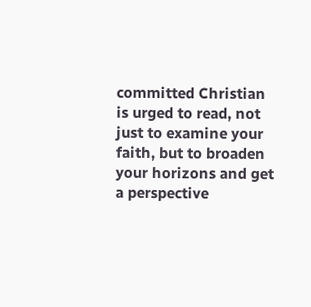committed Christian is urged to read, not just to examine your faith, but to broaden your horizons and get a perspective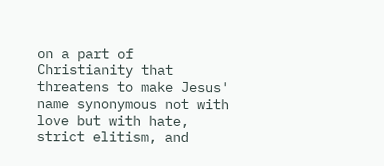on a part of Christianity that threatens to make Jesus' name synonymous not with love but with hate, strict elitism, and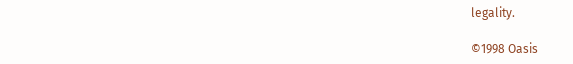legality.

©1998 Oasis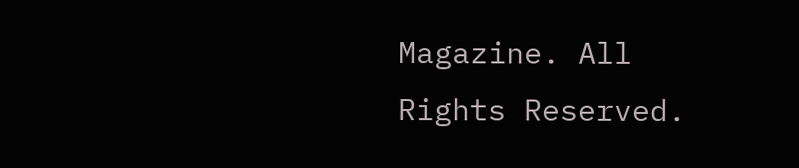Magazine. All Rights Reserved.